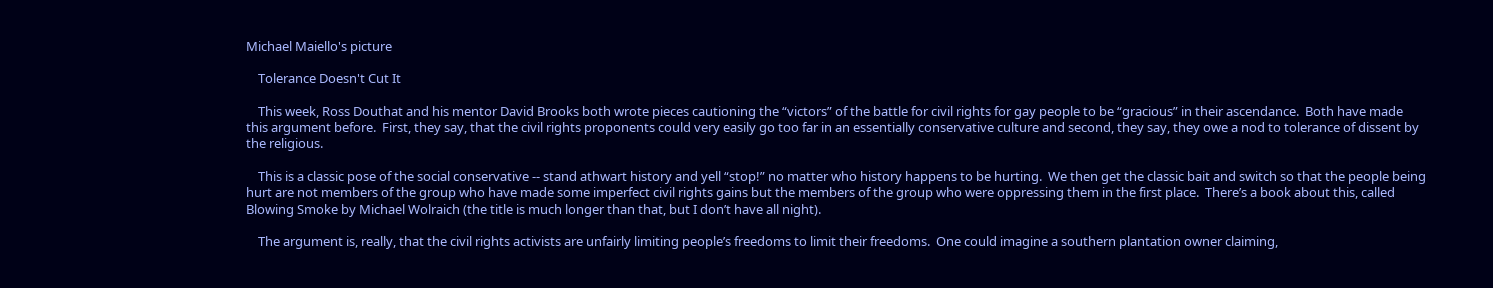Michael Maiello's picture

    Tolerance Doesn't Cut It

    This week, Ross Douthat and his mentor David Brooks both wrote pieces cautioning the “victors” of the battle for civil rights for gay people to be “gracious” in their ascendance.  Both have made this argument before.  First, they say, that the civil rights proponents could very easily go too far in an essentially conservative culture and second, they say, they owe a nod to tolerance of dissent by the religious.

    This is a classic pose of the social conservative -- stand athwart history and yell “stop!” no matter who history happens to be hurting.  We then get the classic bait and switch so that the people being hurt are not members of the group who have made some imperfect civil rights gains but the members of the group who were oppressing them in the first place.  There’s a book about this, called Blowing Smoke by Michael Wolraich (the title is much longer than that, but I don’t have all night).

    The argument is, really, that the civil rights activists are unfairly limiting people’s freedoms to limit their freedoms.  One could imagine a southern plantation owner claiming,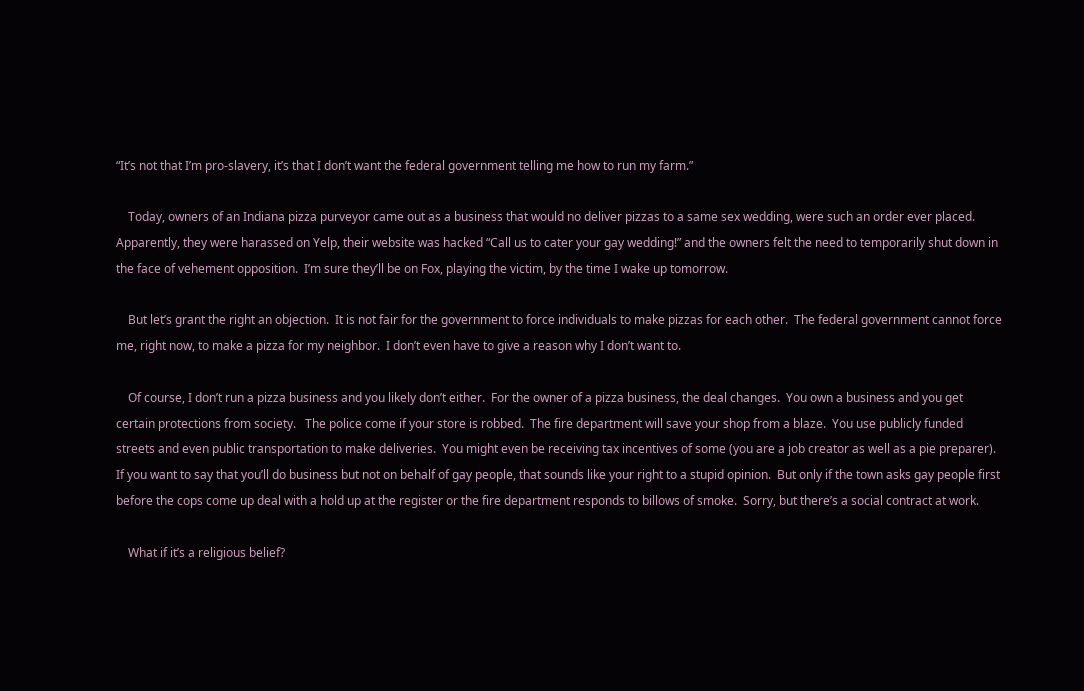“It’s not that I’m pro-slavery, it’s that I don’t want the federal government telling me how to run my farm.”

    Today, owners of an Indiana pizza purveyor came out as a business that would no deliver pizzas to a same sex wedding, were such an order ever placed.  Apparently, they were harassed on Yelp, their website was hacked “Call us to cater your gay wedding!” and the owners felt the need to temporarily shut down in the face of vehement opposition.  I’m sure they’ll be on Fox, playing the victim, by the time I wake up tomorrow.

    But let’s grant the right an objection.  It is not fair for the government to force individuals to make pizzas for each other.  The federal government cannot force me, right now, to make a pizza for my neighbor.  I don’t even have to give a reason why I don’t want to.

    Of course, I don’t run a pizza business and you likely don’t either.  For the owner of a pizza business, the deal changes.  You own a business and you get certain protections from society.   The police come if your store is robbed.  The fire department will save your shop from a blaze.  You use publicly funded streets and even public transportation to make deliveries.  You might even be receiving tax incentives of some (you are a job creator as well as a pie preparer).  If you want to say that you’ll do business but not on behalf of gay people, that sounds like your right to a stupid opinion.  But only if the town asks gay people first before the cops come up deal with a hold up at the register or the fire department responds to billows of smoke.  Sorry, but there’s a social contract at work.

    What if it’s a religious belief?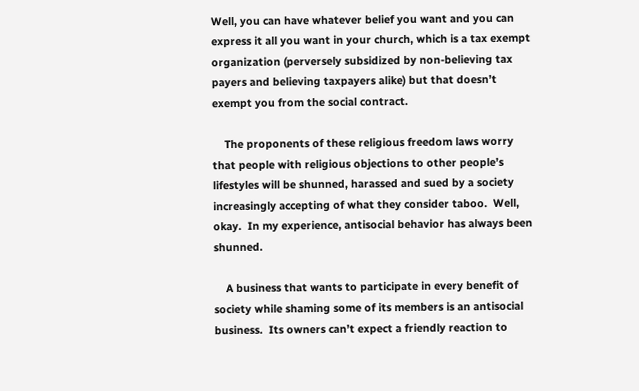Well, you can have whatever belief you want and you can express it all you want in your church, which is a tax exempt organization (perversely subsidized by non-believing tax payers and believing taxpayers alike) but that doesn’t exempt you from the social contract.

    The proponents of these religious freedom laws worry that people with religious objections to other people’s lifestyles will be shunned, harassed and sued by a society increasingly accepting of what they consider taboo.  Well, okay.  In my experience, antisocial behavior has always been shunned.

    A business that wants to participate in every benefit of society while shaming some of its members is an antisocial business.  Its owners can’t expect a friendly reaction to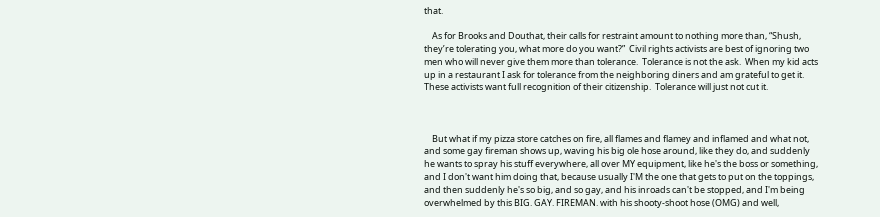that.

    As for Brooks and Douthat, their calls for restraint amount to nothing more than, “Shush, they’re tolerating you, what more do you want?”  Civil rights activists are best of ignoring two men who will never give them more than tolerance.  Tolerance is not the ask.  When my kid acts up in a restaurant I ask for tolerance from the neighboring diners and am grateful to get it.  These activists want full recognition of their citizenship.  Tolerance will just not cut it.



    But what if my pizza store catches on fire, all flames and flamey and inflamed and what not, and some gay fireman shows up, waving his big ole hose around, like they do, and suddenly he wants to spray his stuff everywhere, all over MY equipment, like he's the boss or something, and I don't want him doing that, because usually I'M the one that gets to put on the toppings, and then suddenly he's so big, and so gay, and his inroads can't be stopped, and I'm being overwhelmed by this BIG. GAY. FIREMAN. with his shooty-shoot hose (OMG) and well,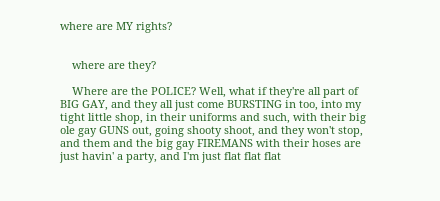where are MY rights?


    where are they?

    Where are the POLICE? Well, what if they're all part of BIG GAY, and they all just come BURSTING in too, into my tight little shop, in their uniforms and such, with their big ole gay GUNS out, going shooty shoot, and they won't stop, and them and the big gay FIREMANS with their hoses are just havin' a party, and I'm just flat flat flat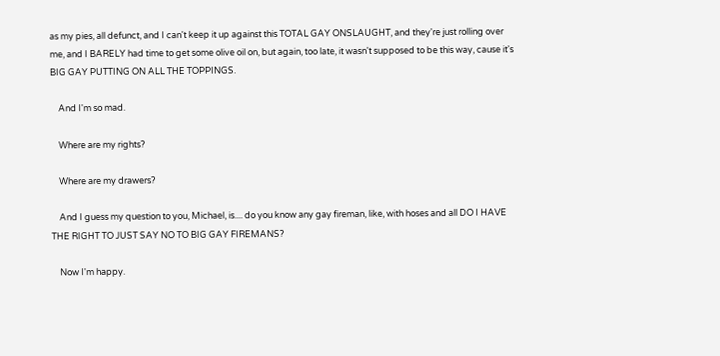as my pies, all defunct, and I can't keep it up against this TOTAL GAY ONSLAUGHT, and they're just rolling over me, and I BARELY had time to get some olive oil on, but again, too late, it wasn't supposed to be this way, cause it's BIG GAY PUTTING ON ALL THE TOPPINGS.

    And I'm so mad.

    Where are my rights?

    Where are my drawers?

    And I guess my question to you, Michael, is.... do you know any gay fireman, like, with hoses and all DO I HAVE THE RIGHT TO JUST SAY NO TO BIG GAY FIREMANS?

    Now I'm happy.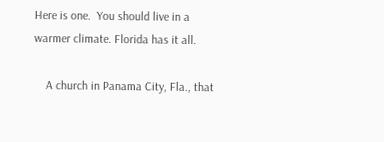Here is one.  You should live in a warmer climate. Florida has it all.

    A church in Panama City, Fla., that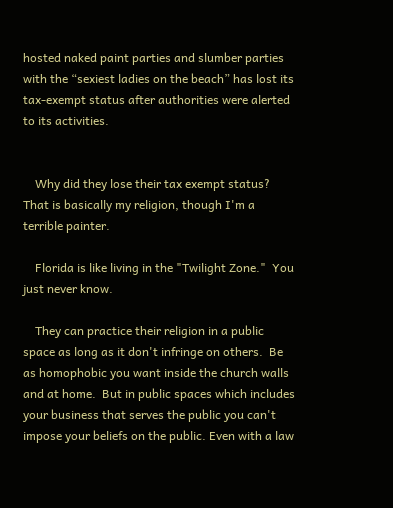hosted naked paint parties and slumber parties with the “sexiest ladies on the beach” has lost its tax-exempt status after authorities were alerted to its activities.


    Why did they lose their tax exempt status?  That is basically my religion, though I'm a terrible painter.

    Florida is like living in the "Twilight Zone."  You just never know.

    They can practice their religion in a public space as long as it don't infringe on others.  Be as homophobic you want inside the church walls and at home.  But in public spaces which includes your business that serves the public you can't impose your beliefs on the public. Even with a law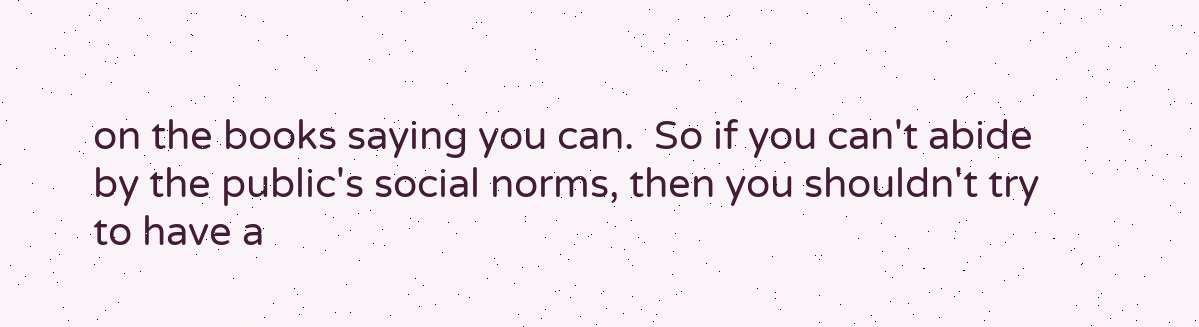on the books saying you can.  So if you can't abide by the public's social norms, then you shouldn't try to have a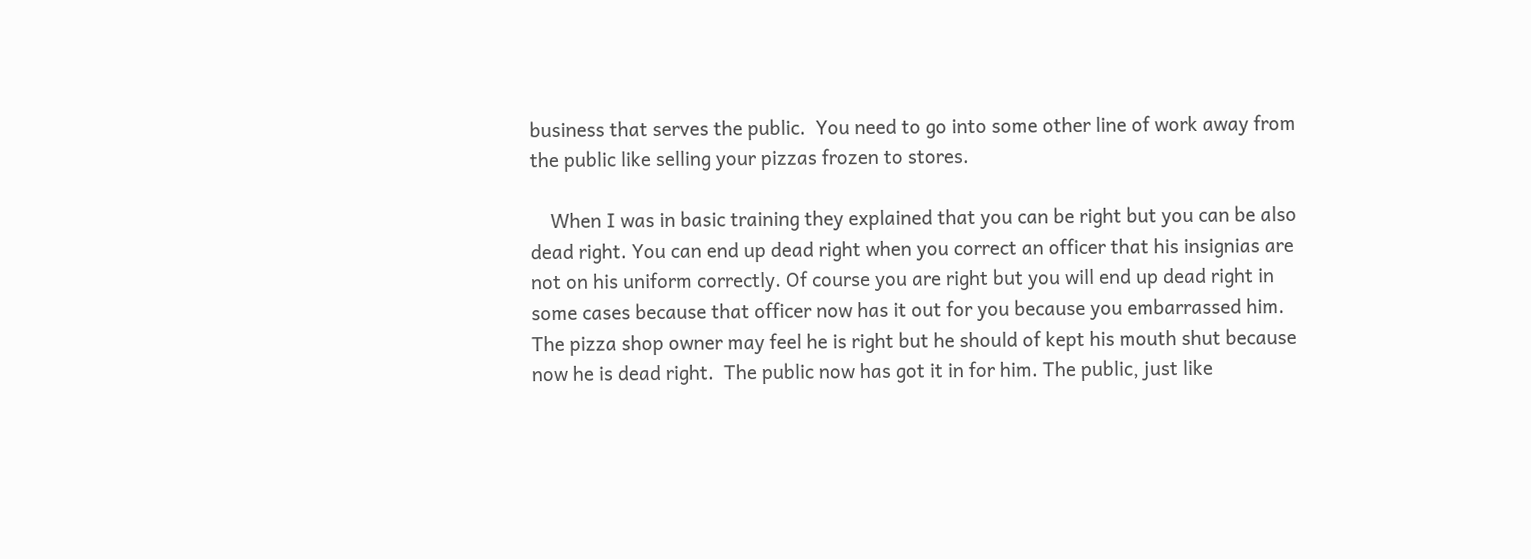business that serves the public.  You need to go into some other line of work away from the public like selling your pizzas frozen to stores.

    When I was in basic training they explained that you can be right but you can be also dead right. You can end up dead right when you correct an officer that his insignias are not on his uniform correctly. Of course you are right but you will end up dead right in some cases because that officer now has it out for you because you embarrassed him.  The pizza shop owner may feel he is right but he should of kept his mouth shut because now he is dead right.  The public now has got it in for him. The public, just like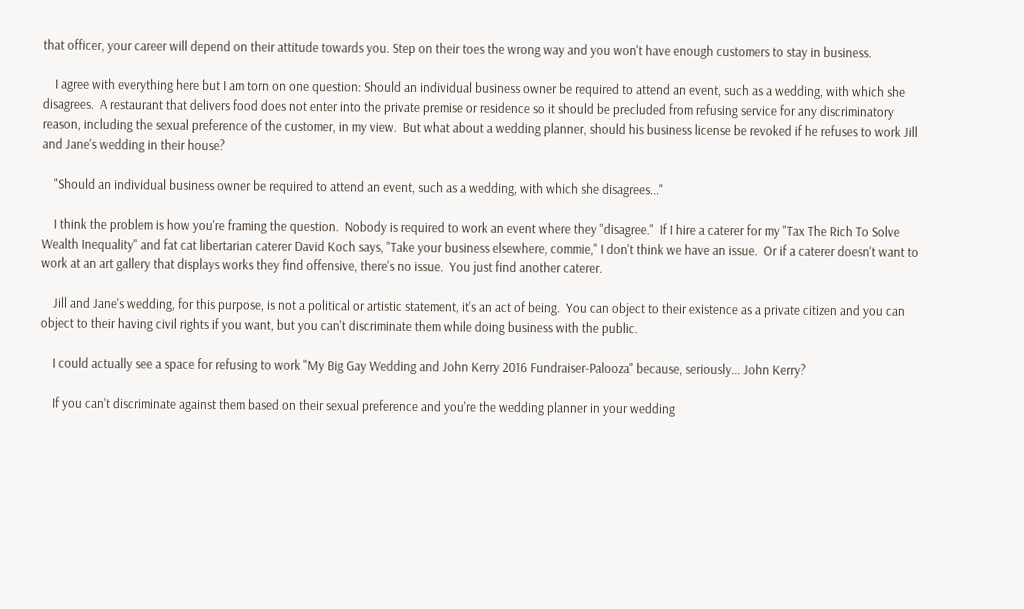that officer, your career will depend on their attitude towards you. Step on their toes the wrong way and you won't have enough customers to stay in business.

    I agree with everything here but I am torn on one question: Should an individual business owner be required to attend an event, such as a wedding, with which she disagrees.  A restaurant that delivers food does not enter into the private premise or residence so it should be precluded from refusing service for any discriminatory reason, including the sexual preference of the customer, in my view.  But what about a wedding planner, should his business license be revoked if he refuses to work Jill and Jane's wedding in their house?

    "Should an individual business owner be required to attend an event, such as a wedding, with which she disagrees..."

    I think the problem is how you're framing the question.  Nobody is required to work an event where they "disagree."  If I hire a caterer for my "Tax The Rich To Solve Wealth Inequality" and fat cat libertarian caterer David Koch says, "Take your business elsewhere, commie," I don't think we have an issue.  Or if a caterer doesn't want to work at an art gallery that displays works they find offensive, there's no issue.  You just find another caterer.

    Jill and Jane's wedding, for this purpose, is not a political or artistic statement, it's an act of being.  You can object to their existence as a private citizen and you can object to their having civil rights if you want, but you can't discriminate them while doing business with the public.

    I could actually see a space for refusing to work "My Big Gay Wedding and John Kerry 2016 Fundraiser-Palooza" because, seriously... John Kerry?

    If you can't discriminate against them based on their sexual preference and you're the wedding planner in your wedding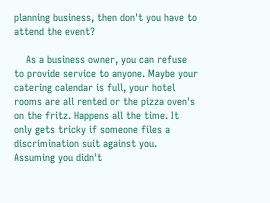planning business, then don't you have to attend the event?

    As a business owner, you can refuse to provide service to anyone. Maybe your catering calendar is full, your hotel rooms are all rented or the pizza oven's on the fritz. Happens all the time. It only gets tricky if someone files a discrimination suit against you. Assuming you didn't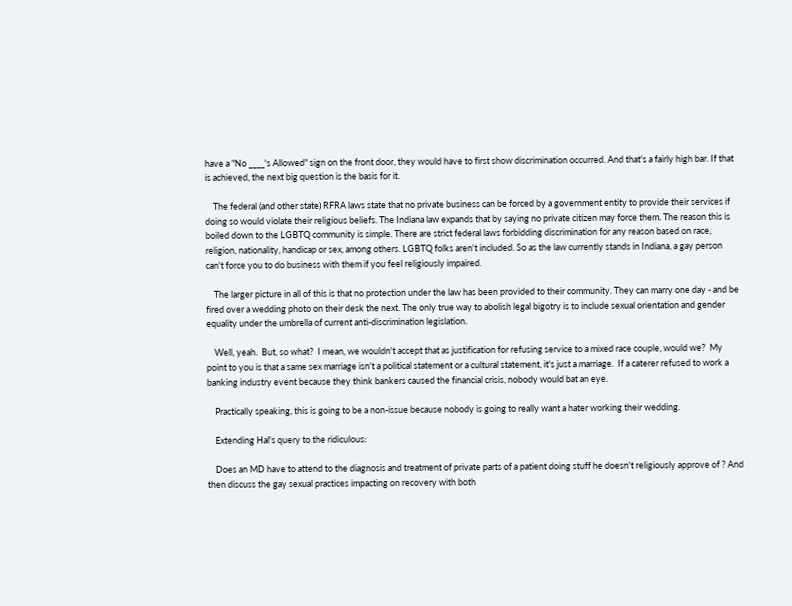have a "No ____'s Allowed" sign on the front door, they would have to first show discrimination occurred. And that's a fairly high bar. If that is achieved, the next big question is the basis for it.

    The federal (and other state) RFRA laws state that no private business can be forced by a government entity to provide their services if doing so would violate their religious beliefs. The Indiana law expands that by saying no private citizen may force them. The reason this is boiled down to the LGBTQ community is simple. There are strict federal laws forbidding discrimination for any reason based on race, religion, nationality, handicap or sex, among others. LGBTQ folks aren't included. So as the law currently stands in Indiana, a gay person can't force you to do business with them if you feel religiously impaired.

    The larger picture in all of this is that no protection under the law has been provided to their community. They can marry one day - and be fired over a wedding photo on their desk the next. The only true way to abolish legal bigotry is to include sexual orientation and gender equality under the umbrella of current anti-discrimination legislation.

    Well, yeah.  But, so what?  I mean, we wouldn't accept that as justification for refusing service to a mixed race couple, would we?  My point to you is that a same sex marriage isn't a political statement or a cultural statement, it's just a marriage.  If a caterer refused to work a banking industry event because they think bankers caused the financial crisis, nobody would bat an eye.

    Practically speaking, this is going to be a non-issue because nobody is going to really want a hater working their wedding.

    Extending Hal's query to the ridiculous:

    Does an MD have to attend to the diagnosis and treatment of private parts of a patient doing stuff he doesn't religiously approve of ? And then discuss the gay sexual practices impacting on recovery with both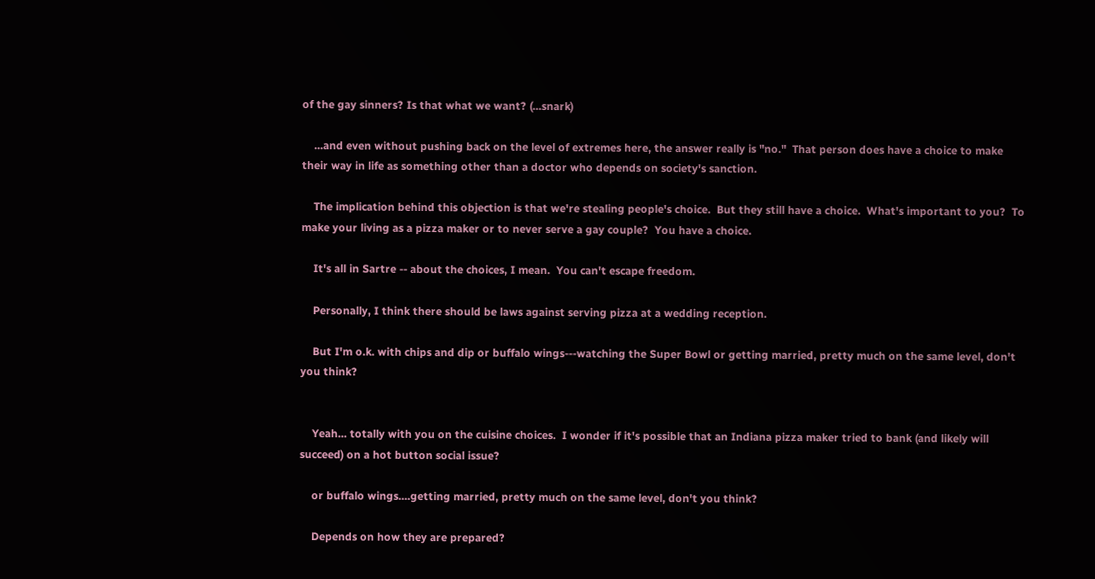of the gay sinners? Is that what we want? (...snark)

    ...and even without pushing back on the level of extremes here, the answer really is "no."  That person does have a choice to make their way in life as something other than a doctor who depends on society's sanction.

    The implication behind this objection is that we're stealing people's choice.  But they still have a choice.  What's important to you?  To make your living as a pizza maker or to never serve a gay couple?  You have a choice.

    It's all in Sartre -- about the choices, I mean.  You can't escape freedom.

    Personally, I think there should be laws against serving pizza at a wedding reception.

    But I'm o.k. with chips and dip or buffalo wings---watching the Super Bowl or getting married, pretty much on the same level, don't you think?


    Yeah... totally with you on the cuisine choices.  I wonder if it's possible that an Indiana pizza maker tried to bank (and likely will succeed) on a hot button social issue?

    or buffalo wings....getting married, pretty much on the same level, don't you think?

    Depends on how they are prepared?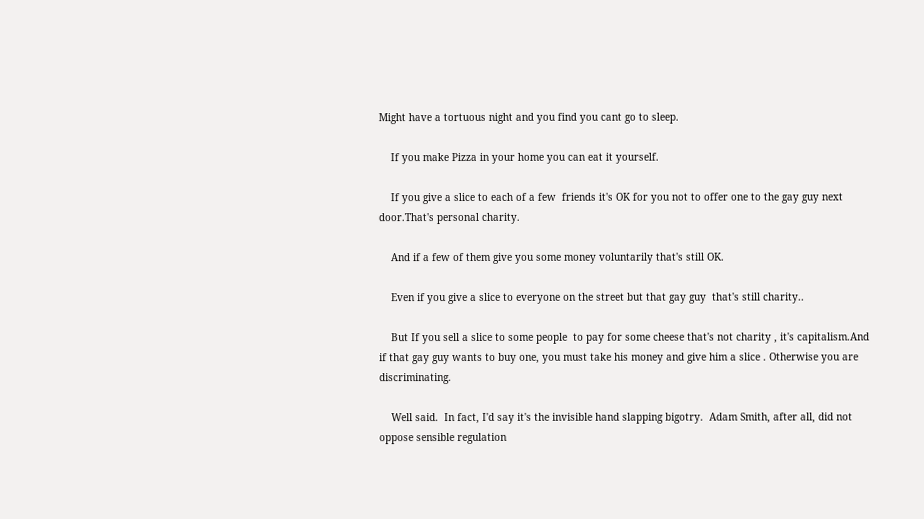Might have a tortuous night and you find you cant go to sleep.

    If you make Pizza in your home you can eat it yourself.

    If you give a slice to each of a few  friends it's OK for you not to offer one to the gay guy next door.That's personal charity.

    And if a few of them give you some money voluntarily that's still OK.

    Even if you give a slice to everyone on the street but that gay guy  that's still charity..

    But If you sell a slice to some people  to pay for some cheese that's not charity , it's capitalism.And if that gay guy wants to buy one, you must take his money and give him a slice . Otherwise you are discriminating.

    Well said.  In fact, I'd say it's the invisible hand slapping bigotry.  Adam Smith, after all, did not oppose sensible regulation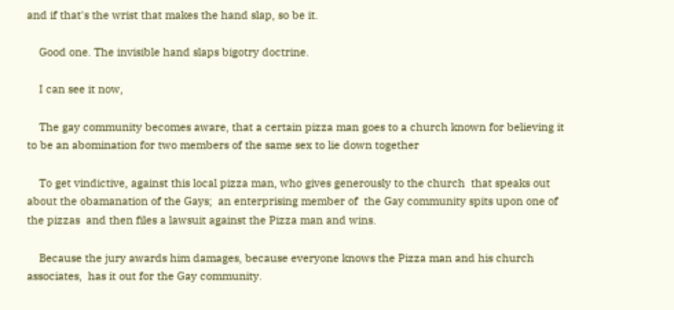and if that's the wrist that makes the hand slap, so be it.

    Good one. The invisible hand slaps bigotry doctrine.

    I can see it now,

    The gay community becomes aware, that a certain pizza man goes to a church known for believing it to be an abomination for two members of the same sex to lie down together

    To get vindictive, against this local pizza man, who gives generously to the church  that speaks out about the obamanation of the Gays;  an enterprising member of  the Gay community spits upon one of the pizzas  and then files a lawsuit against the Pizza man and wins.

    Because the jury awards him damages, because everyone knows the Pizza man and his church associates,  has it out for the Gay community.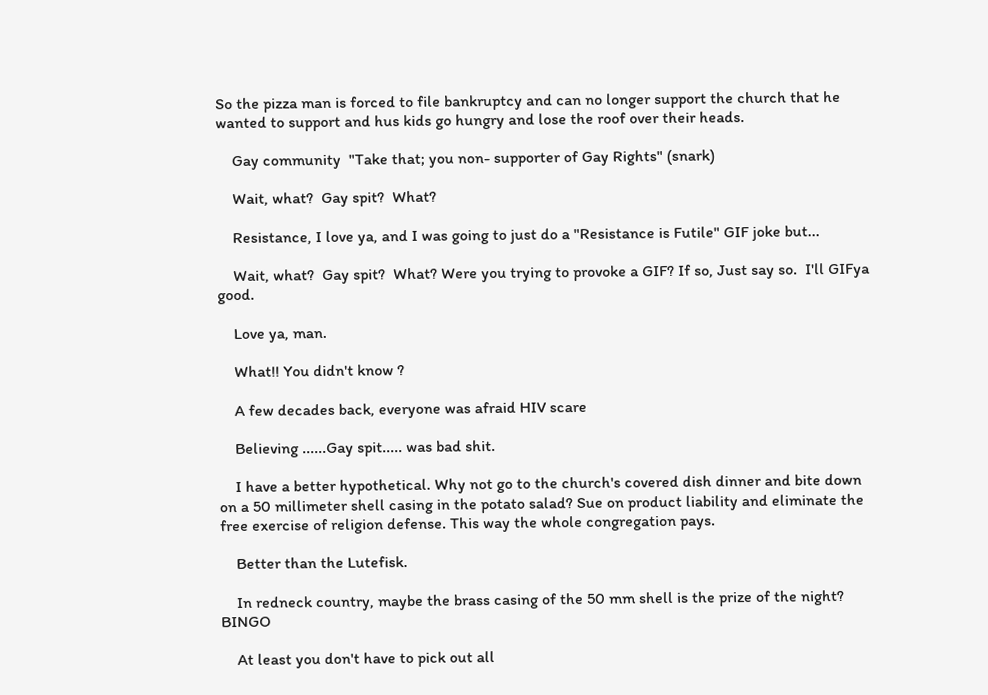So the pizza man is forced to file bankruptcy and can no longer support the church that he wanted to support and hus kids go hungry and lose the roof over their heads.

    Gay community  "Take that; you non- supporter of Gay Rights" (snark)

    Wait, what?  Gay spit?  What?

    Resistance, I love ya, and I was going to just do a "Resistance is Futile" GIF joke but...

    Wait, what?  Gay spit?  What? Were you trying to provoke a GIF? If so, Just say so.  I'll GIFya good.

    Love ya, man.

    What!! You didn't know ?

    A few decades back, everyone was afraid HIV scare

    Believing ......Gay spit..... was bad shit.

    I have a better hypothetical. Why not go to the church's covered dish dinner and bite down on a 50 millimeter shell casing in the potato salad? Sue on product liability and eliminate the free exercise of religion defense. This way the whole congregation pays.

    Better than the Lutefisk.

    In redneck country, maybe the brass casing of the 50 mm shell is the prize of the night? BINGO

    At least you don't have to pick out all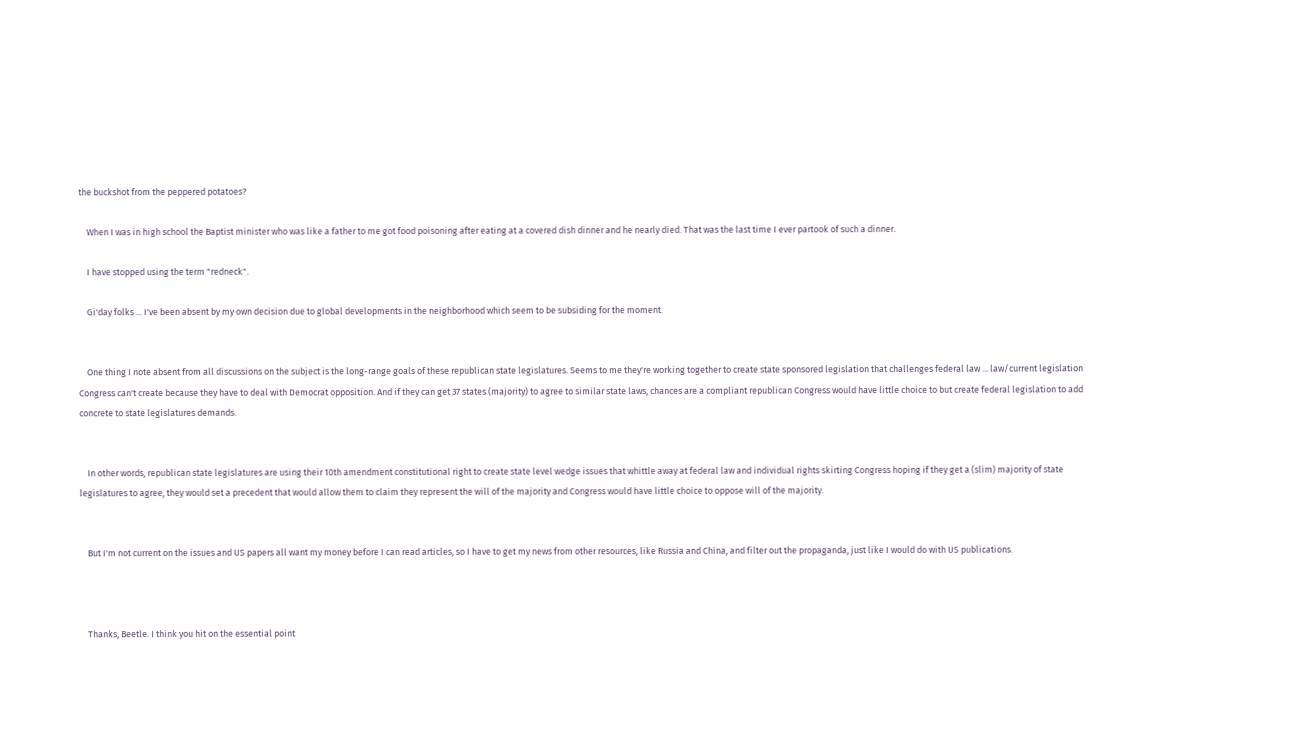the buckshot from the peppered potatoes?

    When I was in high school the Baptist minister who was like a father to me got food poisoning after eating at a covered dish dinner and he nearly died. That was the last time I ever partook of such a dinner.

    I have stopped using the term "redneck".

    Gi'day folks ... I've been absent by my own decision due to global developments in the neighborhood which seem to be subsiding for the moment.


    One thing I note absent from all discussions on the subject is the long-range goals of these republican state legislatures. Seems to me they're working together to create state sponsored legislation that challenges federal law ... law/current legislation Congress can't create because they have to deal with Democrat opposition. And if they can get 37 states (majority) to agree to similar state laws, chances are a compliant republican Congress would have little choice to but create federal legislation to add concrete to state legislatures demands.


    In other words, republican state legislatures are using their 10th amendment constitutional right to create state level wedge issues that whittle away at federal law and individual rights skirting Congress hoping if they get a (slim) majority of state legislatures to agree, they would set a precedent that would allow them to claim they represent the will of the majority and Congress would have little choice to oppose will of the majority.


    But I'm not current on the issues and US papers all want my money before I can read articles, so I have to get my news from other resources, like Russia and China, and filter out the propaganda, just like I would do with US publications.



    Thanks, Beetle. I think you hit on the essential point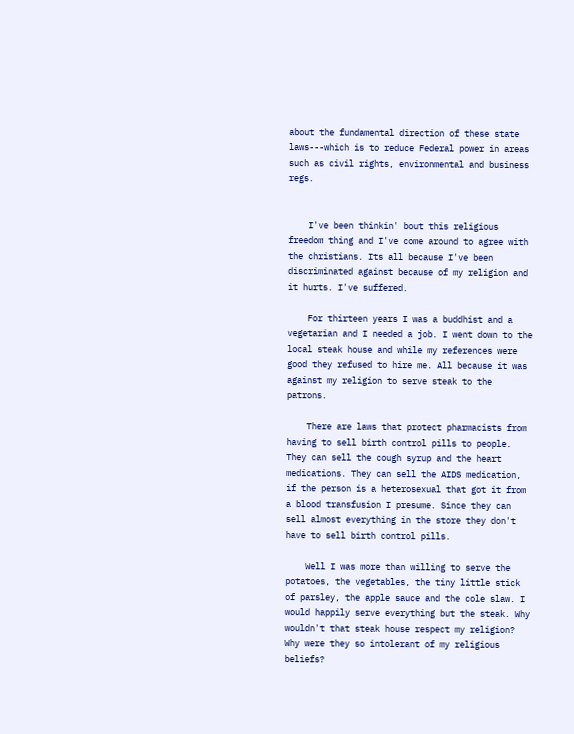about the fundamental direction of these state laws---which is to reduce Federal power in areas such as civil rights, environmental and business regs.


    I've been thinkin' bout this religious freedom thing and I've come around to agree with the christians. Its all because I've been discriminated against because of my religion and it hurts. I've suffered.

    For thirteen years I was a buddhist and a vegetarian and I needed a job. I went down to the local steak house and while my references were good they refused to hire me. All because it was against my religion to serve steak to the patrons.

    There are laws that protect pharmacists from having to sell birth control pills to people. They can sell the cough syrup and the heart medications. They can sell the AIDS medication, if the person is a heterosexual that got it from a blood transfusion I presume. Since they can sell almost everything in the store they don't have to sell birth control pills.

    Well I was more than willing to serve the potatoes, the vegetables, the tiny little stick of parsley, the apple sauce and the cole slaw. I would happily serve everything but the steak. Why wouldn't that steak house respect my religion? Why were they so intolerant of my religious beliefs?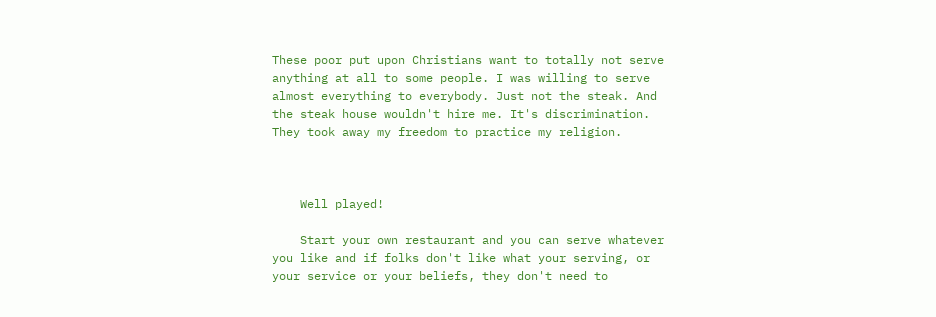These poor put upon Christians want to totally not serve anything at all to some people. I was willing to serve almost everything to everybody. Just not the steak. And the steak house wouldn't hire me. It's discrimination. They took away my freedom to practice my religion.



    Well played!

    Start your own restaurant and you can serve whatever you like and if folks don't like what your serving, or your service or your beliefs, they don't need to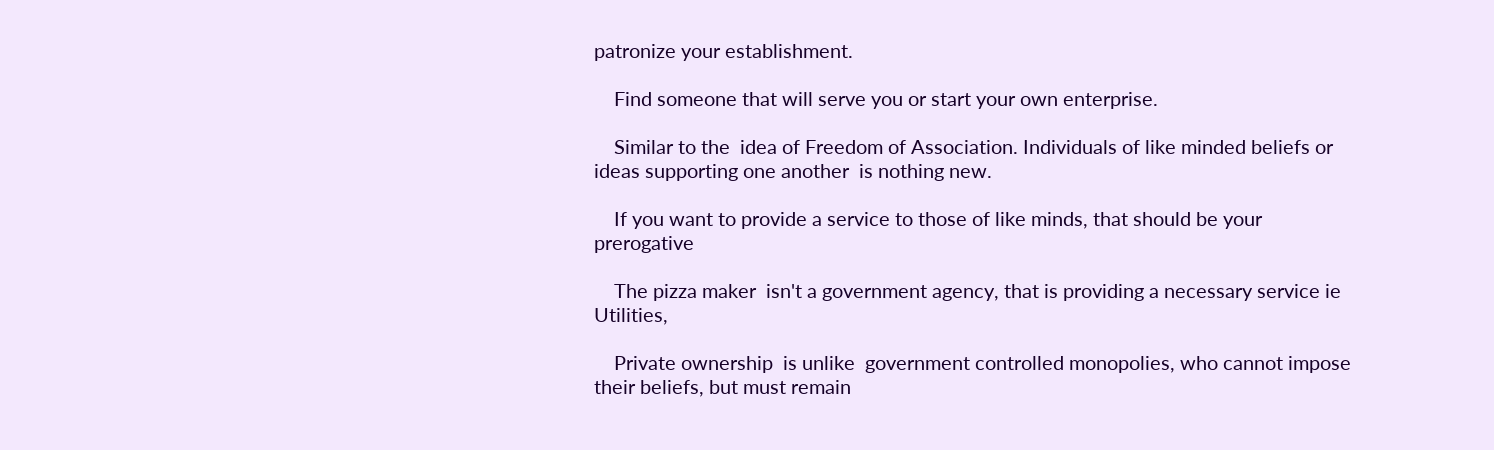patronize your establishment.

    Find someone that will serve you or start your own enterprise.

    Similar to the  idea of Freedom of Association. Individuals of like minded beliefs or ideas supporting one another  is nothing new.

    If you want to provide a service to those of like minds, that should be your prerogative

    The pizza maker  isn't a government agency, that is providing a necessary service ie Utilities,

    Private ownership  is unlike  government controlled monopolies, who cannot impose their beliefs, but must remain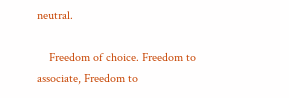neutral.

    Freedom of choice. Freedom to associate, Freedom to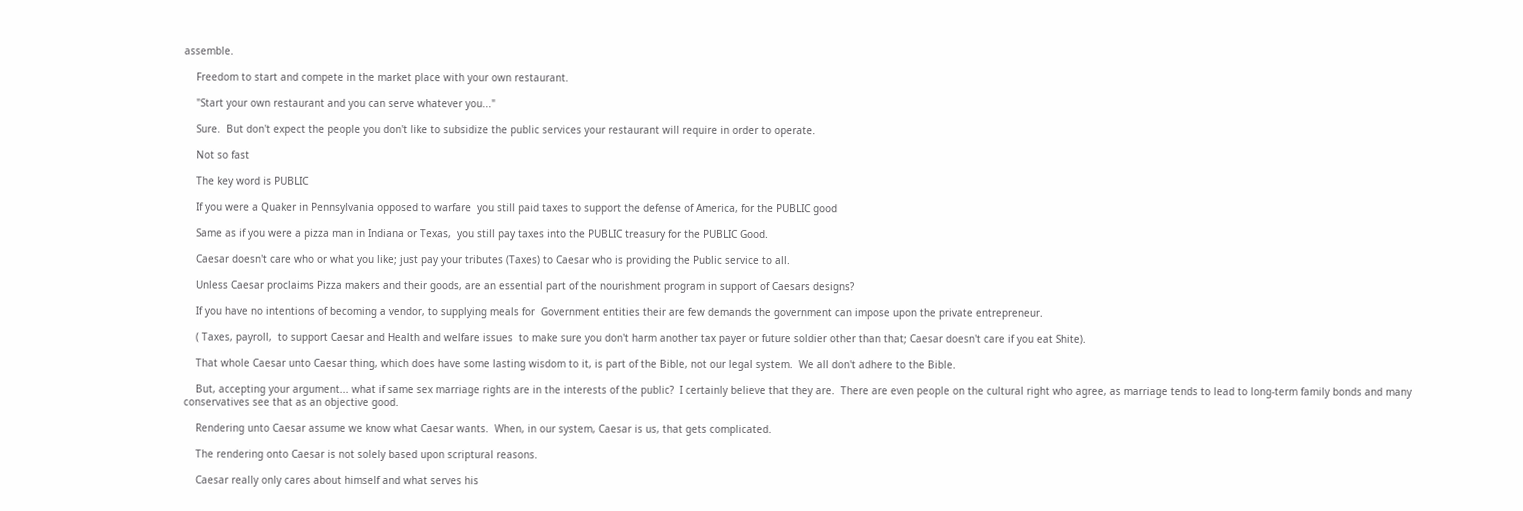assemble.

    Freedom to start and compete in the market place with your own restaurant.

    "Start your own restaurant and you can serve whatever you..."

    Sure.  But don't expect the people you don't like to subsidize the public services your restaurant will require in order to operate.

    Not so fast

    The key word is PUBLIC

    If you were a Quaker in Pennsylvania opposed to warfare  you still paid taxes to support the defense of America, for the PUBLIC good

    Same as if you were a pizza man in Indiana or Texas,  you still pay taxes into the PUBLIC treasury for the PUBLIC Good.

    Caesar doesn't care who or what you like; just pay your tributes (Taxes) to Caesar who is providing the Public service to all.

    Unless Caesar proclaims Pizza makers and their goods, are an essential part of the nourishment program in support of Caesars designs?

    If you have no intentions of becoming a vendor, to supplying meals for  Government entities their are few demands the government can impose upon the private entrepreneur.

    ( Taxes, payroll,  to support Caesar and Health and welfare issues  to make sure you don't harm another tax payer or future soldier other than that; Caesar doesn't care if you eat Shite).

    That whole Caesar unto Caesar thing, which does have some lasting wisdom to it, is part of the Bible, not our legal system.  We all don't adhere to the Bible.

    But, accepting your argument... what if same sex marriage rights are in the interests of the public?  I certainly believe that they are.  There are even people on the cultural right who agree, as marriage tends to lead to long-term family bonds and many conservatives see that as an objective good.

    Rendering unto Caesar assume we know what Caesar wants.  When, in our system, Caesar is us, that gets complicated.

    The rendering onto Caesar is not solely based upon scriptural reasons.

    Caesar really only cares about himself and what serves his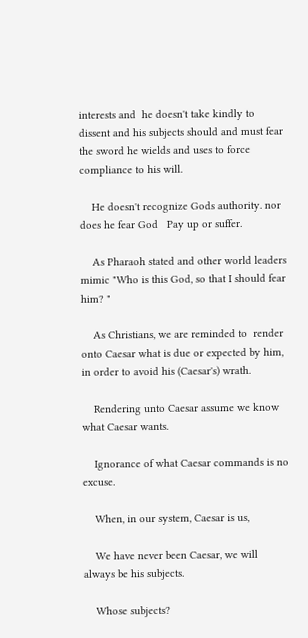interests and  he doesn't take kindly to dissent and his subjects should and must fear the sword he wields and uses to force compliance to his will.

    He doesn't recognize Gods authority. nor does he fear God   Pay up or suffer.

    As Pharaoh stated and other world leaders mimic "Who is this God, so that I should fear him? "

    As Christians, we are reminded to  render onto Caesar what is due or expected by him, in order to avoid his (Caesar's) wrath.

    Rendering unto Caesar assume we know what Caesar wants.

    Ignorance of what Caesar commands is no excuse.

    When, in our system, Caesar is us,

    We have never been Caesar, we will always be his subjects.

    Whose subjects?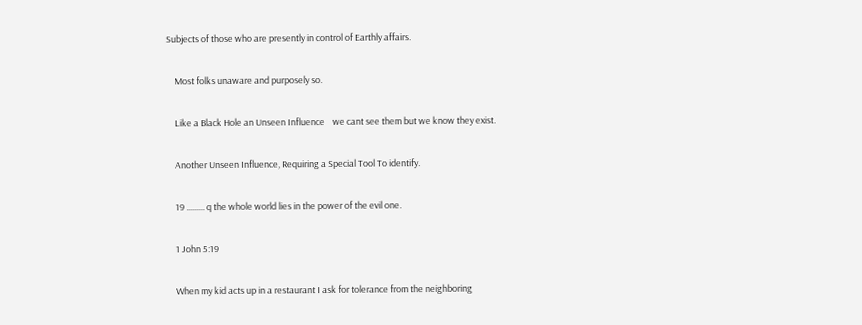Subjects of those who are presently in control of Earthly affairs.

    Most folks unaware and purposely so.

    Like a Black Hole an Unseen Influence    we cant see them but we know they exist.

    Another Unseen Influence, Requiring a Special Tool To identify.

    19 ......... q the whole world lies in the power of the evil one.

    1 John 5:19

    When my kid acts up in a restaurant I ask for tolerance from the neighboring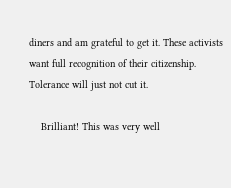diners and am grateful to get it. These activists want full recognition of their citizenship. Tolerance will just not cut it.

    Brilliant! This was very well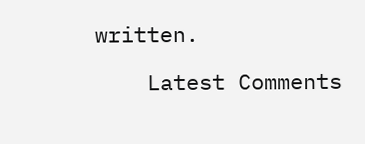written.

    Latest Comments